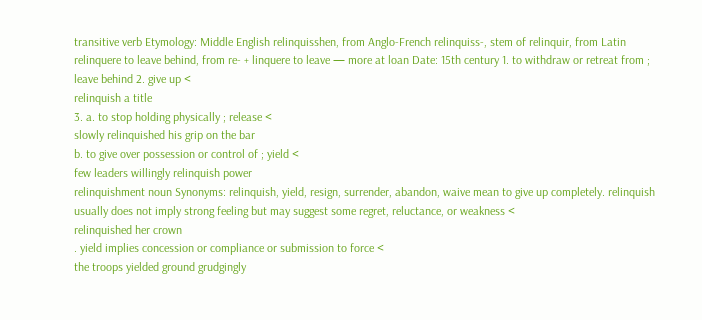transitive verb Etymology: Middle English relinquisshen, from Anglo-French relinquiss-, stem of relinquir, from Latin relinquere to leave behind, from re- + linquere to leave — more at loan Date: 15th century 1. to withdraw or retreat from ; leave behind 2. give up <
relinquish a title
3. a. to stop holding physically ; release <
slowly relinquished his grip on the bar
b. to give over possession or control of ; yield <
few leaders willingly relinquish power
relinquishment noun Synonyms: relinquish, yield, resign, surrender, abandon, waive mean to give up completely. relinquish usually does not imply strong feeling but may suggest some regret, reluctance, or weakness <
relinquished her crown
. yield implies concession or compliance or submission to force <
the troops yielded ground grudgingly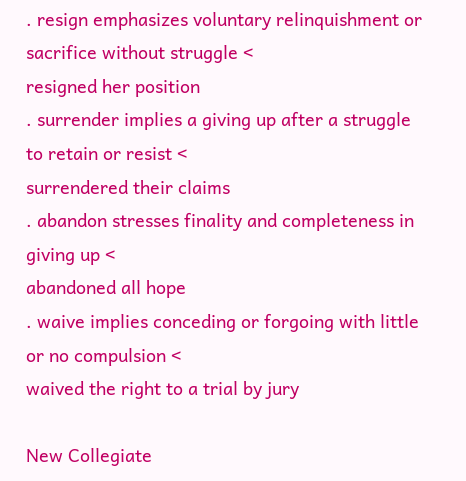. resign emphasizes voluntary relinquishment or sacrifice without struggle <
resigned her position
. surrender implies a giving up after a struggle to retain or resist <
surrendered their claims
. abandon stresses finality and completeness in giving up <
abandoned all hope
. waive implies conceding or forgoing with little or no compulsion <
waived the right to a trial by jury

New Collegiate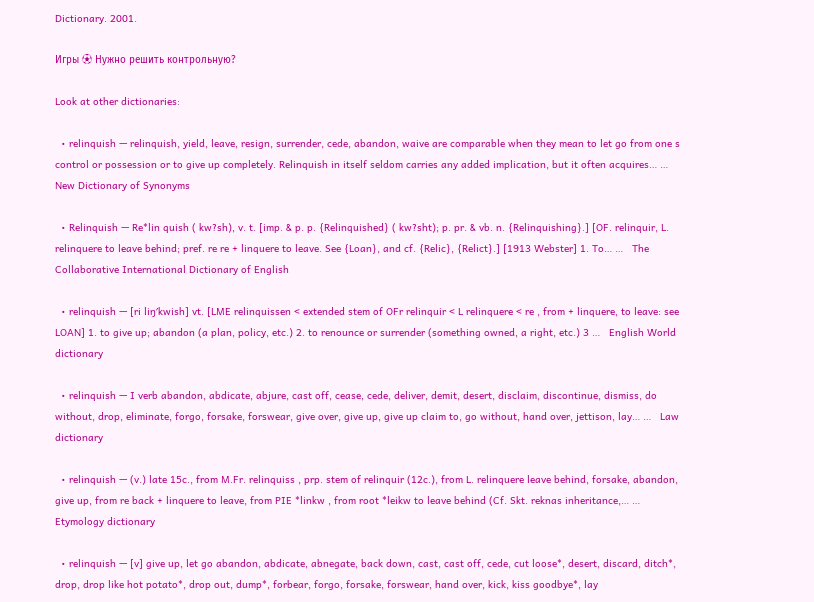Dictionary. 2001.

Игры ⚽ Нужно решить контрольную?

Look at other dictionaries:

  • relinquish — relinquish, yield, leave, resign, surrender, cede, abandon, waive are comparable when they mean to let go from one s control or possession or to give up completely. Relinquish in itself seldom carries any added implication, but it often acquires… …   New Dictionary of Synonyms

  • Relinquish — Re*lin quish ( kw?sh), v. t. [imp. & p. p. {Relinquished} ( kw?sht); p. pr. & vb. n. {Relinquishing}.] [OF. relinquir, L. relinquere to leave behind; pref. re re + linquere to leave. See {Loan}, and cf. {Relic}, {Relict}.] [1913 Webster] 1. To… …   The Collaborative International Dictionary of English

  • relinquish — [ri liŋ′kwish] vt. [LME relinquissen < extended stem of OFr relinquir < L relinquere < re , from + linquere, to leave: see LOAN] 1. to give up; abandon (a plan, policy, etc.) 2. to renounce or surrender (something owned, a right, etc.) 3 …   English World dictionary

  • relinquish — I verb abandon, abdicate, abjure, cast off, cease, cede, deliver, demit, desert, disclaim, discontinue, dismiss, do without, drop, eliminate, forgo, forsake, forswear, give over, give up, give up claim to, go without, hand over, jettison, lay… …   Law dictionary

  • relinquish — (v.) late 15c., from M.Fr. relinquiss , prp. stem of relinquir (12c.), from L. relinquere leave behind, forsake, abandon, give up, from re back + linquere to leave, from PIE *linkw , from root *leikw to leave behind (Cf. Skt. reknas inheritance,… …   Etymology dictionary

  • relinquish — [v] give up, let go abandon, abdicate, abnegate, back down, cast, cast off, cede, cut loose*, desert, discard, ditch*, drop, drop like hot potato*, drop out, dump*, forbear, forgo, forsake, forswear, hand over, kick, kiss goodbye*, lay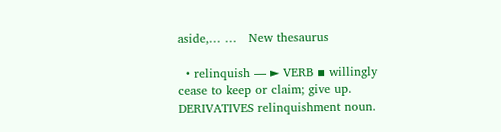aside,… …   New thesaurus

  • relinquish — ► VERB ▪ willingly cease to keep or claim; give up. DERIVATIVES relinquishment noun.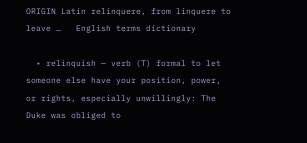ORIGIN Latin relinquere, from linquere to leave …   English terms dictionary

  • relinquish — verb (T) formal to let someone else have your position, power, or rights, especially unwillingly: The Duke was obliged to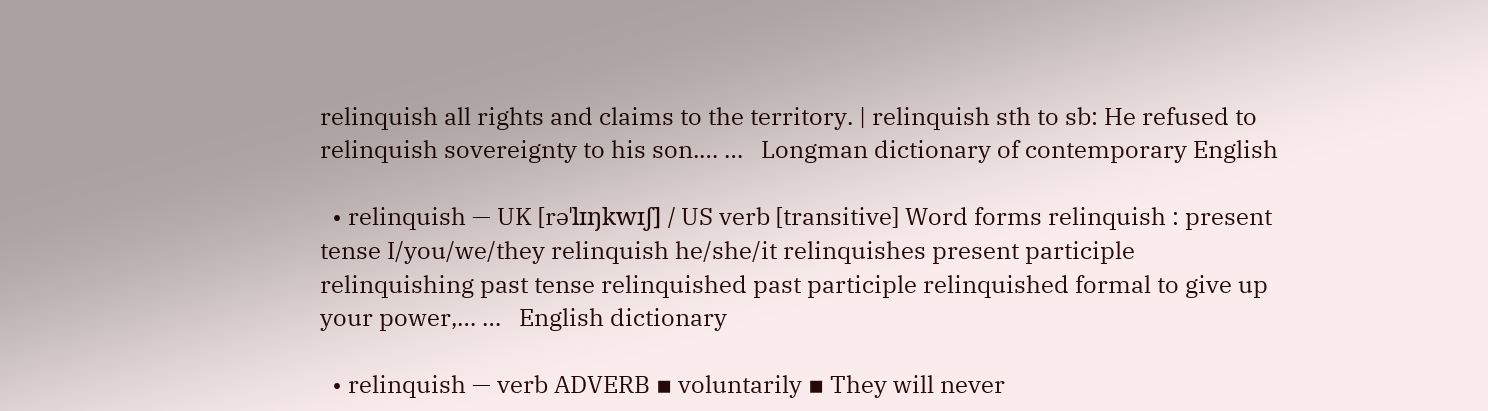relinquish all rights and claims to the territory. | relinquish sth to sb: He refused to relinquish sovereignty to his son.… …   Longman dictionary of contemporary English

  • relinquish — UK [rəˈlɪŋkwɪʃ] / US verb [transitive] Word forms relinquish : present tense I/you/we/they relinquish he/she/it relinquishes present participle relinquishing past tense relinquished past participle relinquished formal to give up your power,… …   English dictionary

  • relinquish — verb ADVERB ▪ voluntarily ▪ They will never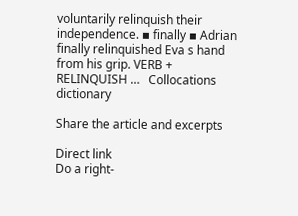voluntarily relinquish their independence. ▪ finally ▪ Adrian finally relinquished Eva s hand from his grip. VERB + RELINQUISH …   Collocations dictionary

Share the article and excerpts

Direct link
Do a right-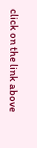click on the link above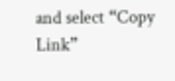and select “Copy Link”